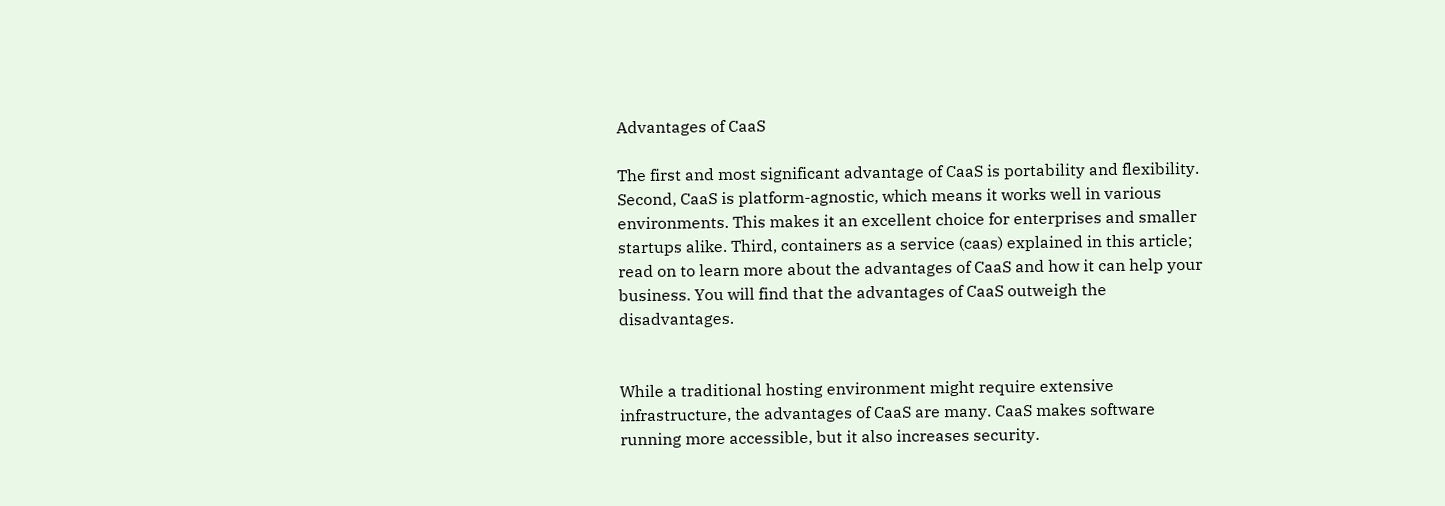Advantages of CaaS

The first and most significant advantage of CaaS is portability and flexibility. Second, CaaS is platform-agnostic, which means it works well in various environments. This makes it an excellent choice for enterprises and smaller startups alike. Third, containers as a service (caas) explained in this article; read on to learn more about the advantages of CaaS and how it can help your business. You will find that the advantages of CaaS outweigh the disadvantages.


While a traditional hosting environment might require extensive infrastructure, the advantages of CaaS are many. CaaS makes software running more accessible, but it also increases security.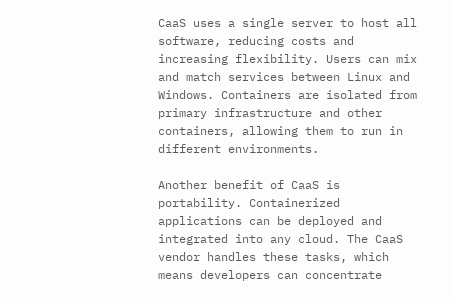CaaS uses a single server to host all software, reducing costs and increasing flexibility. Users can mix and match services between Linux and Windows. Containers are isolated from primary infrastructure and other containers, allowing them to run in different environments.

Another benefit of CaaS is portability. Containerized applications can be deployed and integrated into any cloud. The CaaS vendor handles these tasks, which means developers can concentrate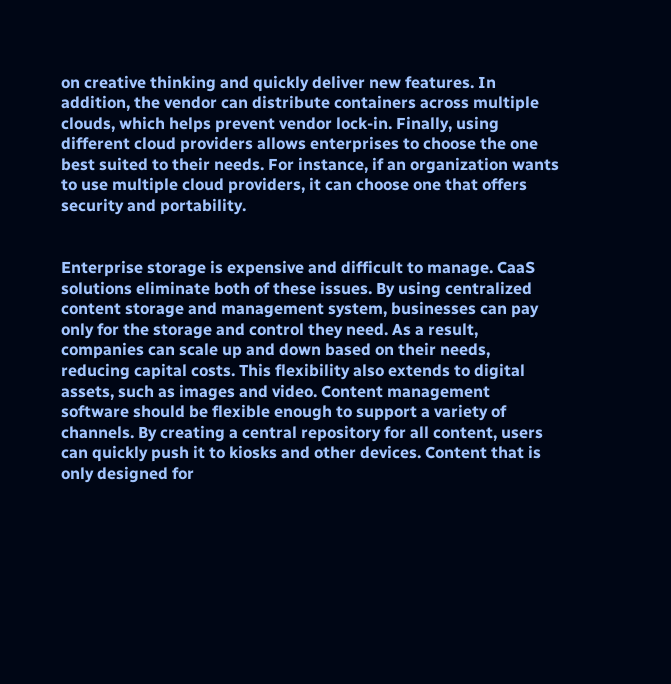on creative thinking and quickly deliver new features. In addition, the vendor can distribute containers across multiple clouds, which helps prevent vendor lock-in. Finally, using different cloud providers allows enterprises to choose the one best suited to their needs. For instance, if an organization wants to use multiple cloud providers, it can choose one that offers security and portability.


Enterprise storage is expensive and difficult to manage. CaaS solutions eliminate both of these issues. By using centralized content storage and management system, businesses can pay only for the storage and control they need. As a result, companies can scale up and down based on their needs, reducing capital costs. This flexibility also extends to digital assets, such as images and video. Content management software should be flexible enough to support a variety of channels. By creating a central repository for all content, users can quickly push it to kiosks and other devices. Content that is only designed for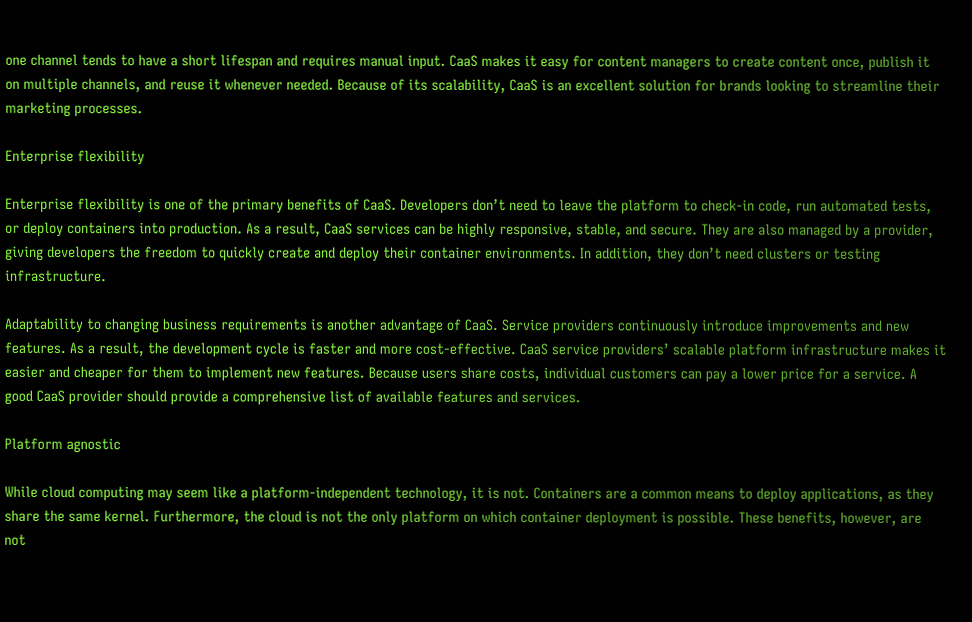one channel tends to have a short lifespan and requires manual input. CaaS makes it easy for content managers to create content once, publish it on multiple channels, and reuse it whenever needed. Because of its scalability, CaaS is an excellent solution for brands looking to streamline their marketing processes.

Enterprise flexibility

Enterprise flexibility is one of the primary benefits of CaaS. Developers don’t need to leave the platform to check-in code, run automated tests, or deploy containers into production. As a result, CaaS services can be highly responsive, stable, and secure. They are also managed by a provider, giving developers the freedom to quickly create and deploy their container environments. In addition, they don’t need clusters or testing infrastructure.

Adaptability to changing business requirements is another advantage of CaaS. Service providers continuously introduce improvements and new features. As a result, the development cycle is faster and more cost-effective. CaaS service providers’ scalable platform infrastructure makes it easier and cheaper for them to implement new features. Because users share costs, individual customers can pay a lower price for a service. A good CaaS provider should provide a comprehensive list of available features and services.

Platform agnostic

While cloud computing may seem like a platform-independent technology, it is not. Containers are a common means to deploy applications, as they share the same kernel. Furthermore, the cloud is not the only platform on which container deployment is possible. These benefits, however, are not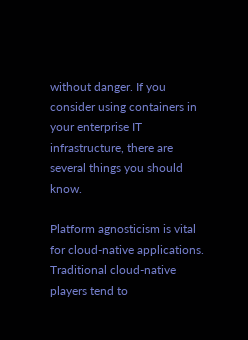without danger. If you consider using containers in your enterprise IT infrastructure, there are several things you should know.

Platform agnosticism is vital for cloud-native applications. Traditional cloud-native players tend to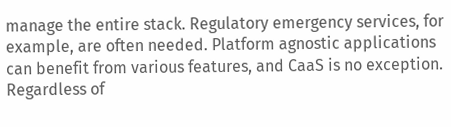manage the entire stack. Regulatory emergency services, for example, are often needed. Platform agnostic applications can benefit from various features, and CaaS is no exception. Regardless of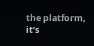the platform, it’s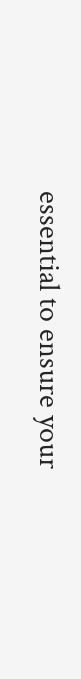essential to ensure your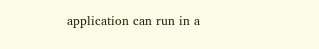application can run in a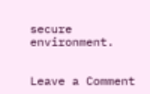secure environment.


Leave a Comment